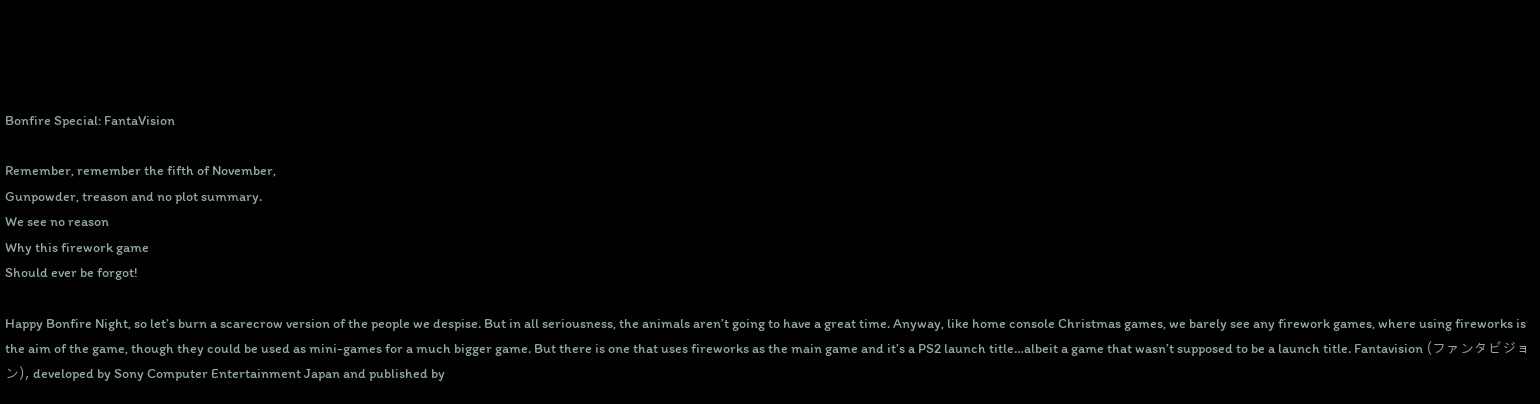Bonfire Special: FantaVision

Remember, remember the fifth of November,
Gunpowder, treason and no plot summary.
We see no reason
Why this firework game
Should ever be forgot!

Happy Bonfire Night, so let’s burn a scarecrow version of the people we despise. But in all seriousness, the animals aren’t going to have a great time. Anyway, like home console Christmas games, we barely see any firework games, where using fireworks is the aim of the game, though they could be used as mini-games for a much bigger game. But there is one that uses fireworks as the main game and it’s a PS2 launch title…albeit a game that wasn’t supposed to be a launch title. Fantavision (ファンタビジョン), developed by Sony Computer Entertainment Japan and published by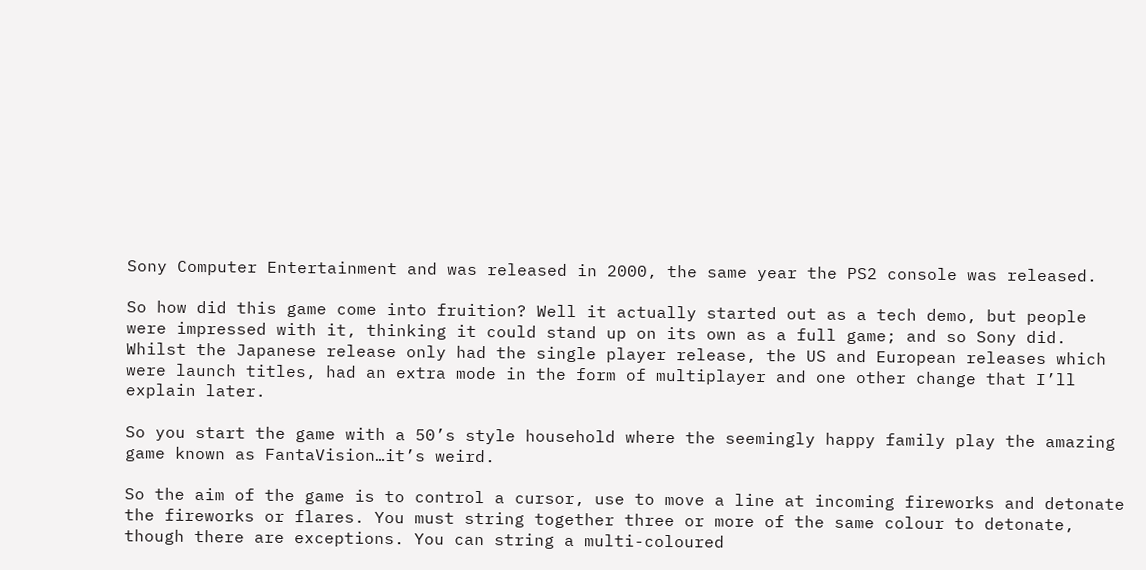Sony Computer Entertainment and was released in 2000, the same year the PS2 console was released.

So how did this game come into fruition? Well it actually started out as a tech demo, but people were impressed with it, thinking it could stand up on its own as a full game; and so Sony did. Whilst the Japanese release only had the single player release, the US and European releases which were launch titles, had an extra mode in the form of multiplayer and one other change that I’ll explain later.

So you start the game with a 50’s style household where the seemingly happy family play the amazing game known as FantaVision…it’s weird.

So the aim of the game is to control a cursor, use to move a line at incoming fireworks and detonate the fireworks or flares. You must string together three or more of the same colour to detonate, though there are exceptions. You can string a multi-coloured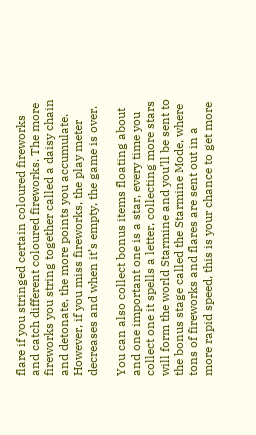flare if you stringed certain coloured fireworks and catch different coloured fireworks. The more fireworks you string together called a daisy chain and detonate, the more points you accumulate. However, if you miss fireworks, the play meter decreases and when it’s empty, the game is over.

You can also collect bonus items floating about and one important one is a star, every time you collect one it spells a letter, collecting more stars will form the world Starmine and you’ll be sent to the bonus stage called the Starmine Mode, where tons of fireworks and flares are sent out in a more rapid speed, this is your chance to get more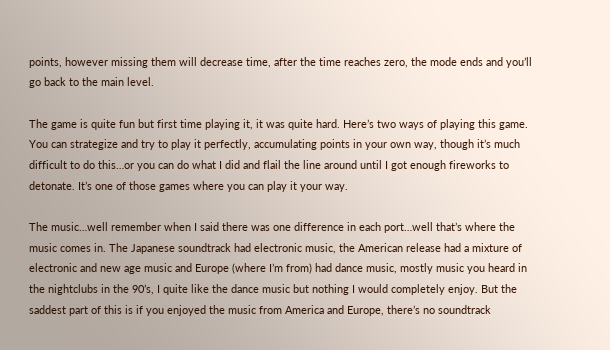points, however missing them will decrease time, after the time reaches zero, the mode ends and you’ll go back to the main level.

The game is quite fun but first time playing it, it was quite hard. Here’s two ways of playing this game. You can strategize and try to play it perfectly, accumulating points in your own way, though it’s much difficult to do this…or you can do what I did and flail the line around until I got enough fireworks to detonate. It’s one of those games where you can play it your way.

The music…well remember when I said there was one difference in each port…well that’s where the music comes in. The Japanese soundtrack had electronic music, the American release had a mixture of electronic and new age music and Europe (where I’m from) had dance music, mostly music you heard in the nightclubs in the 90’s, I quite like the dance music but nothing I would completely enjoy. But the saddest part of this is if you enjoyed the music from America and Europe, there’s no soundtrack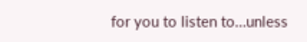for you to listen to…unless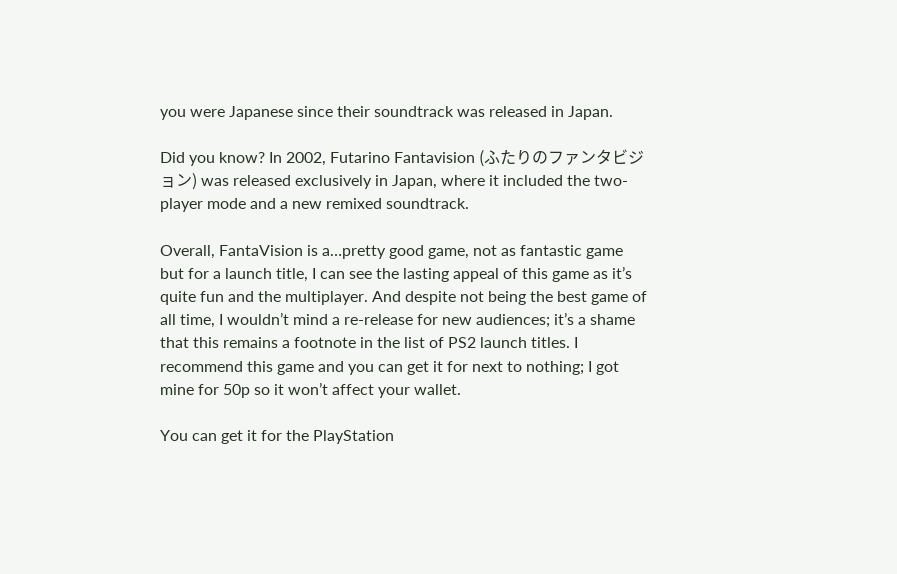you were Japanese since their soundtrack was released in Japan.

Did you know? In 2002, Futarino Fantavision (ふたりのファンタビジョン) was released exclusively in Japan, where it included the two-player mode and a new remixed soundtrack.

Overall, FantaVision is a…pretty good game, not as fantastic game but for a launch title, I can see the lasting appeal of this game as it’s quite fun and the multiplayer. And despite not being the best game of all time, I wouldn’t mind a re-release for new audiences; it’s a shame that this remains a footnote in the list of PS2 launch titles. I recommend this game and you can get it for next to nothing; I got mine for 50p so it won’t affect your wallet.

You can get it for the PlayStation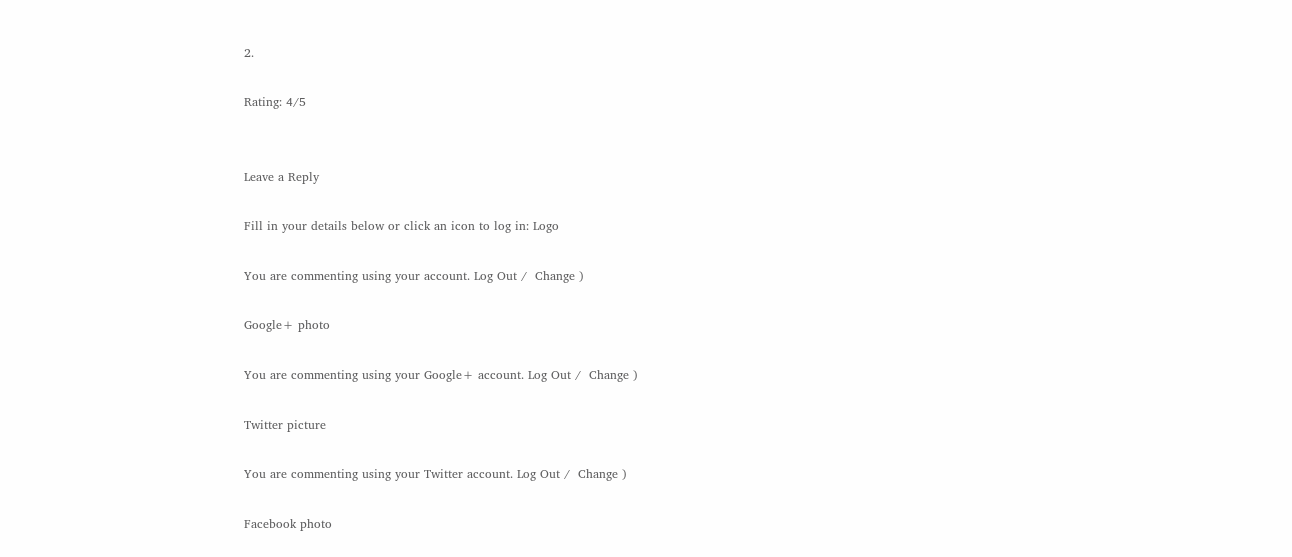2.

Rating: 4/5


Leave a Reply

Fill in your details below or click an icon to log in: Logo

You are commenting using your account. Log Out /  Change )

Google+ photo

You are commenting using your Google+ account. Log Out /  Change )

Twitter picture

You are commenting using your Twitter account. Log Out /  Change )

Facebook photo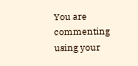You are commenting using your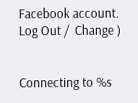Facebook account. Log Out /  Change )


Connecting to %s